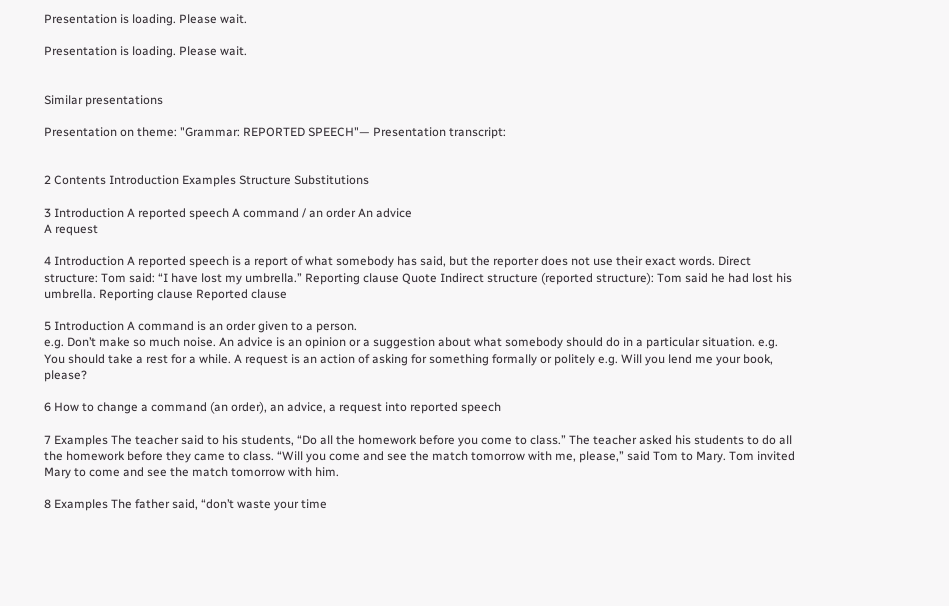Presentation is loading. Please wait.

Presentation is loading. Please wait.


Similar presentations

Presentation on theme: "Grammar: REPORTED SPEECH"— Presentation transcript:


2 Contents Introduction Examples Structure Substitutions

3 Introduction A reported speech A command / an order An advice
A request

4 Introduction A reported speech is a report of what somebody has said, but the reporter does not use their exact words. Direct structure: Tom said: “I have lost my umbrella.” Reporting clause Quote Indirect structure (reported structure): Tom said he had lost his umbrella. Reporting clause Reported clause

5 Introduction A command is an order given to a person.
e.g. Don’t make so much noise. An advice is an opinion or a suggestion about what somebody should do in a particular situation. e.g. You should take a rest for a while. A request is an action of asking for something formally or politely e.g. Will you lend me your book, please?

6 How to change a command (an order), an advice, a request into reported speech

7 Examples The teacher said to his students, “Do all the homework before you come to class.” The teacher asked his students to do all the homework before they came to class. “Will you come and see the match tomorrow with me, please,” said Tom to Mary. Tom invited Mary to come and see the match tomorrow with him.

8 Examples The father said, “don’t waste your time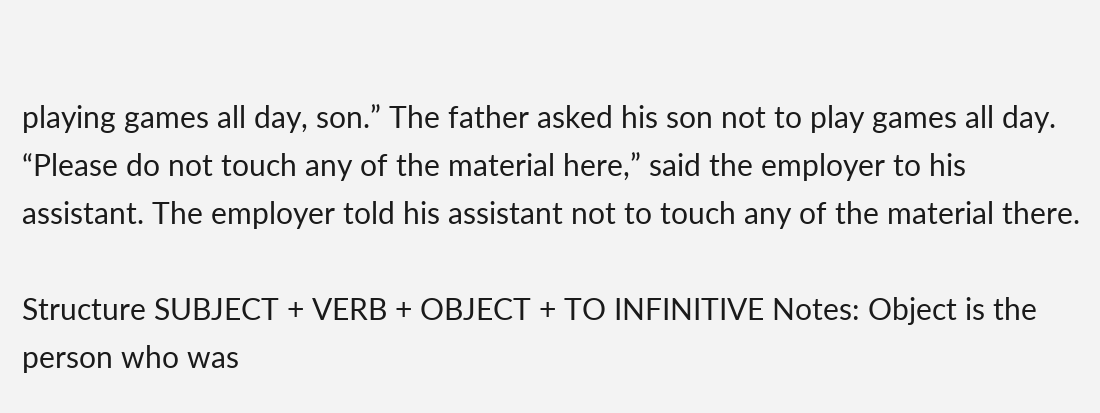playing games all day, son.” The father asked his son not to play games all day. “Please do not touch any of the material here,” said the employer to his assistant. The employer told his assistant not to touch any of the material there.

Structure SUBJECT + VERB + OBJECT + TO INFINITIVE Notes: Object is the person who was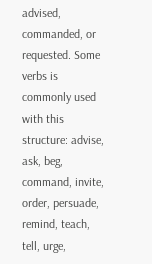advised, commanded, or requested. Some verbs is commonly used with this structure: advise, ask, beg, command, invite, order, persuade, remind, teach, tell, urge,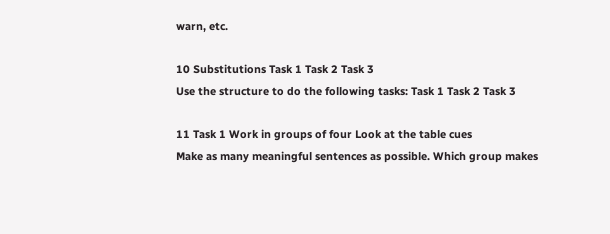warn, etc.

10 Substitutions Task 1 Task 2 Task 3
Use the structure to do the following tasks: Task 1 Task 2 Task 3

11 Task 1 Work in groups of four Look at the table cues
Make as many meaningful sentences as possible. Which group makes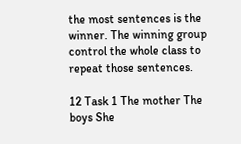the most sentences is the winner. The winning group control the whole class to repeat those sentences.

12 Task 1 The mother The boys She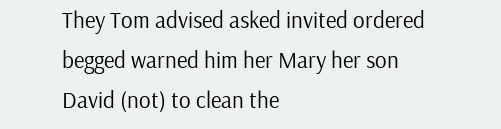They Tom advised asked invited ordered
begged warned him her Mary her son David (not) to clean the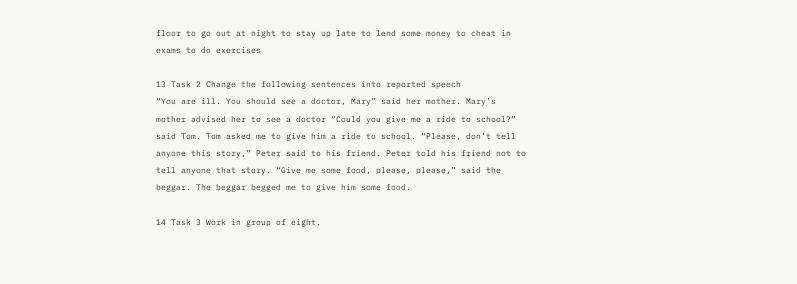floor to go out at night to stay up late to lend some money to cheat in exams to do exercises

13 Task 2 Change the following sentences into reported speech
“You are ill. You should see a doctor, Mary” said her mother. Mary’s mother advised her to see a doctor “Could you give me a ride to school?” said Tom. Tom asked me to give him a ride to school. “Please, don’t tell anyone this story,” Peter said to his friend. Peter told his friend not to tell anyone that story. “Give me some food, please, please,” said the beggar. The beggar begged me to give him some food.

14 Task 3 Work in group of eight.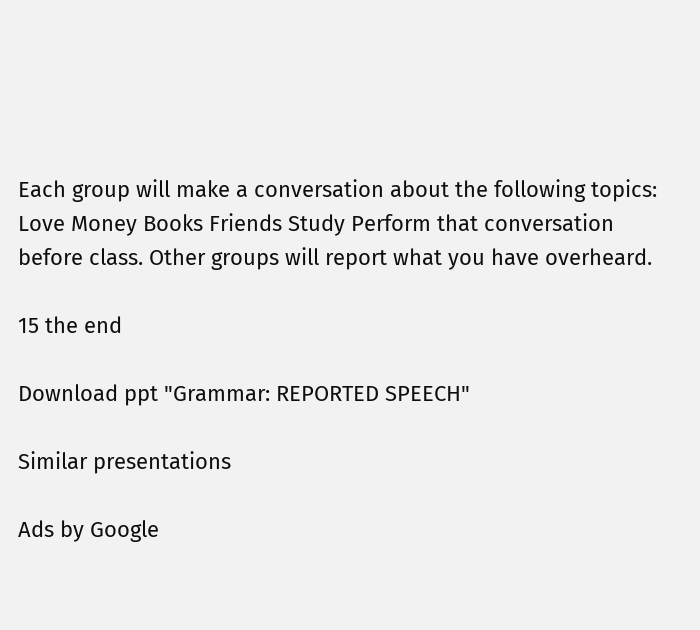Each group will make a conversation about the following topics: Love Money Books Friends Study Perform that conversation before class. Other groups will report what you have overheard.

15 the end

Download ppt "Grammar: REPORTED SPEECH"

Similar presentations

Ads by Google